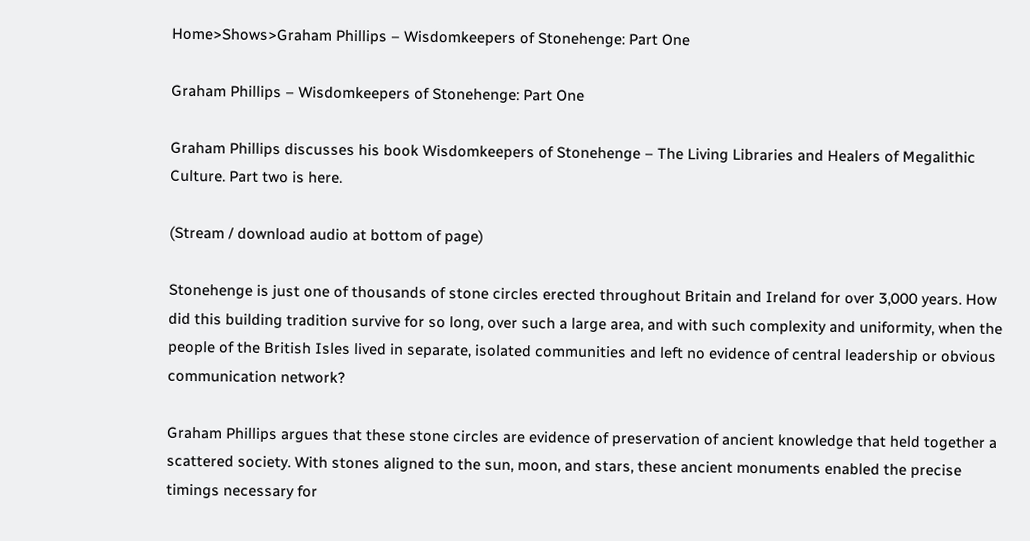Home>Shows>Graham Phillips – Wisdomkeepers of Stonehenge: Part One

Graham Phillips – Wisdomkeepers of Stonehenge: Part One

Graham Phillips discusses his book Wisdomkeepers of Stonehenge – The Living Libraries and Healers of Megalithic Culture. Part two is here.

(Stream / download audio at bottom of page)

Stonehenge is just one of thousands of stone circles erected throughout Britain and Ireland for over 3,000 years. How did this building tradition survive for so long, over such a large area, and with such complexity and uniformity, when the people of the British Isles lived in separate, isolated communities and left no evidence of central leadership or obvious communication network?

Graham Phillips argues that these stone circles are evidence of preservation of ancient knowledge that held together a scattered society. With stones aligned to the sun, moon, and stars, these ancient monuments enabled the precise timings necessary for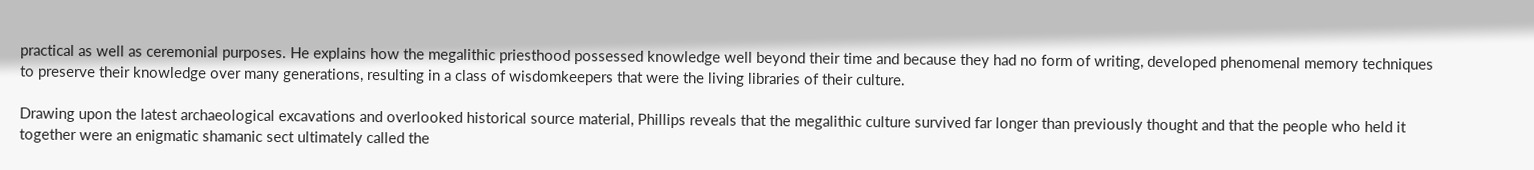practical as well as ceremonial purposes. He explains how the megalithic priesthood possessed knowledge well beyond their time and because they had no form of writing, developed phenomenal memory techniques to preserve their knowledge over many generations, resulting in a class of wisdomkeepers that were the living libraries of their culture.

Drawing upon the latest archaeological excavations and overlooked historical source material, Phillips reveals that the megalithic culture survived far longer than previously thought and that the people who held it together were an enigmatic shamanic sect ultimately called the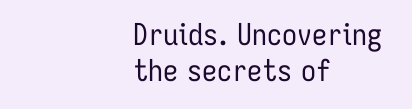Druids. Uncovering the secrets of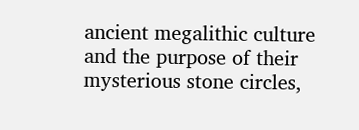ancient megalithic culture and the purpose of their mysterious stone circles,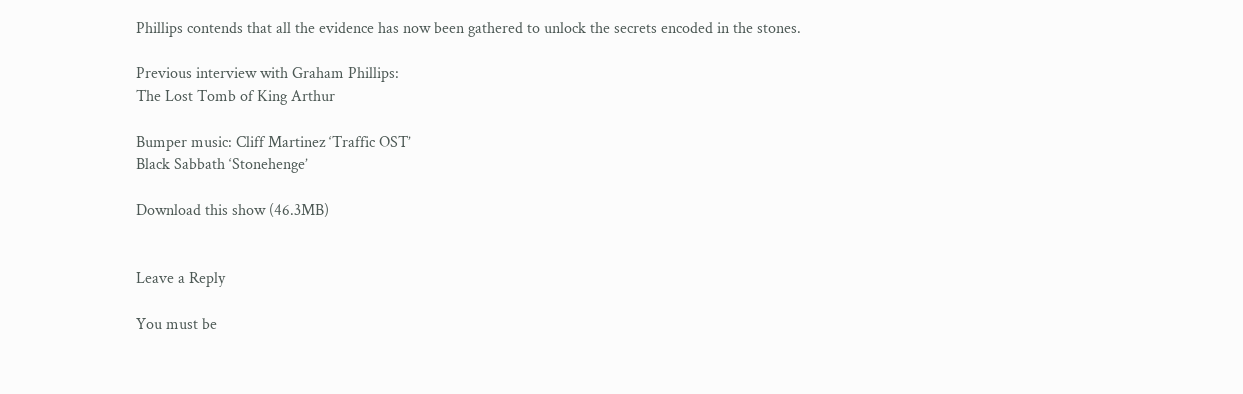Phillips contends that all the evidence has now been gathered to unlock the secrets encoded in the stones.

Previous interview with Graham Phillips:
The Lost Tomb of King Arthur

Bumper music: Cliff Martinez ‘Traffic OST’
Black Sabbath ‘Stonehenge’

Download this show (46.3MB)


Leave a Reply

You must be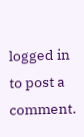logged in to post a comment.